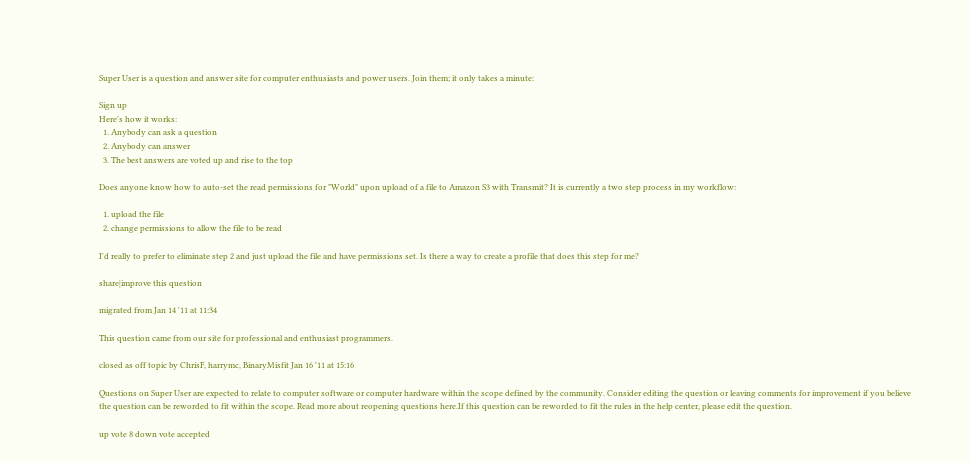Super User is a question and answer site for computer enthusiasts and power users. Join them; it only takes a minute:

Sign up
Here's how it works:
  1. Anybody can ask a question
  2. Anybody can answer
  3. The best answers are voted up and rise to the top

Does anyone know how to auto-set the read permissions for "World" upon upload of a file to Amazon S3 with Transmit? It is currently a two step process in my workflow:

  1. upload the file
  2. change permissions to allow the file to be read

I'd really to prefer to eliminate step 2 and just upload the file and have permissions set. Is there a way to create a profile that does this step for me?

share|improve this question

migrated from Jan 14 '11 at 11:34

This question came from our site for professional and enthusiast programmers.

closed as off topic by ChrisF, harrymc, BinaryMisfit Jan 16 '11 at 15:16

Questions on Super User are expected to relate to computer software or computer hardware within the scope defined by the community. Consider editing the question or leaving comments for improvement if you believe the question can be reworded to fit within the scope. Read more about reopening questions here.If this question can be reworded to fit the rules in the help center, please edit the question.

up vote 8 down vote accepted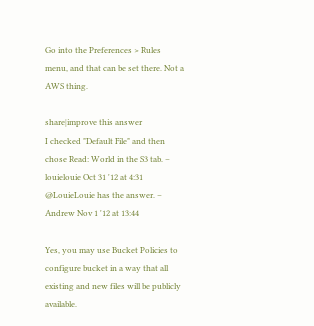Go into the Preferences > Rules menu, and that can be set there. Not a AWS thing.

share|improve this answer
I checked "Default File" and then chose Read: World in the S3 tab. – louielouie Oct 31 '12 at 4:31
@LouieLouie has the answer. – Andrew Nov 1 '12 at 13:44

Yes, you may use Bucket Policies to configure bucket in a way that all existing and new files will be publicly available.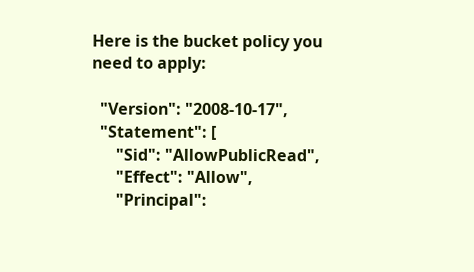Here is the bucket policy you need to apply:

  "Version": "2008-10-17",
  "Statement": [
      "Sid": "AllowPublicRead",
      "Effect": "Allow",
      "Principal":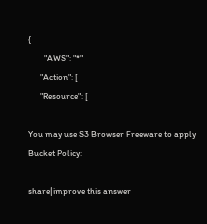{
        "AWS": "*"
      "Action": [
      "Resource": [

You may use S3 Browser Freeware to apply Bucket Policy:

share|improve this answer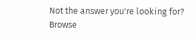Not the answer you're looking for? Browse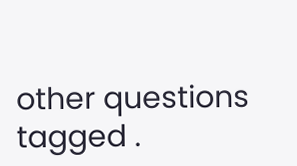other questions tagged .